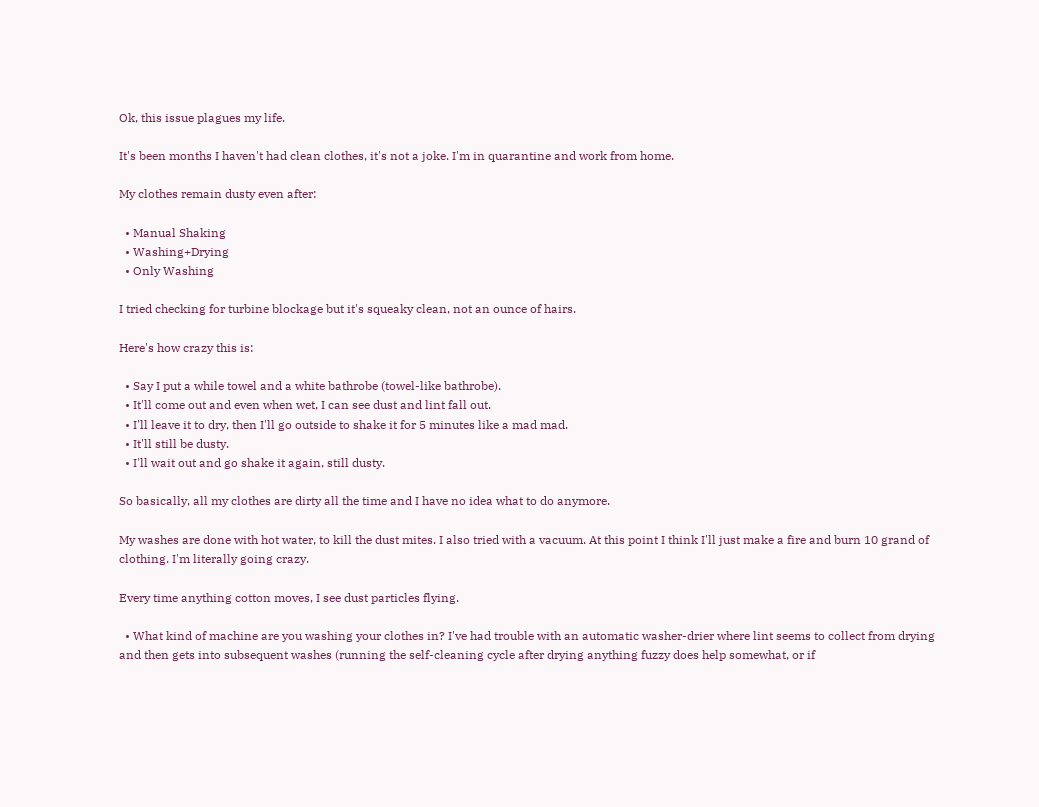Ok, this issue plagues my life.

It's been months I haven't had clean clothes, it's not a joke. I'm in quarantine and work from home.

My clothes remain dusty even after:

  • Manual Shaking
  • Washing+Drying
  • Only Washing

I tried checking for turbine blockage but it's squeaky clean, not an ounce of hairs.

Here's how crazy this is:

  • Say I put a while towel and a white bathrobe (towel-like bathrobe).
  • It'll come out and even when wet, I can see dust and lint fall out.
  • I'll leave it to dry, then I'll go outside to shake it for 5 minutes like a mad mad.
  • It'll still be dusty.
  • I'll wait out and go shake it again, still dusty.

So basically, all my clothes are dirty all the time and I have no idea what to do anymore.

My washes are done with hot water, to kill the dust mites. I also tried with a vacuum. At this point I think I'll just make a fire and burn 10 grand of clothing. I'm literally going crazy.

Every time anything cotton moves, I see dust particles flying.

  • What kind of machine are you washing your clothes in? I've had trouble with an automatic washer-drier where lint seems to collect from drying and then gets into subsequent washes (running the self-cleaning cycle after drying anything fuzzy does help somewhat, or if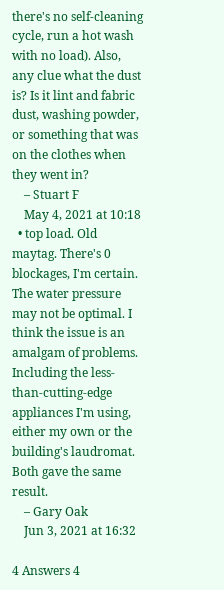there's no self-cleaning cycle, run a hot wash with no load). Also, any clue what the dust is? Is it lint and fabric dust, washing powder, or something that was on the clothes when they went in?
    – Stuart F
    May 4, 2021 at 10:18
  • top load. Old maytag. There's 0 blockages, I'm certain. The water pressure may not be optimal. I think the issue is an amalgam of problems. Including the less-than-cutting-edge appliances I'm using, either my own or the building's laudromat. Both gave the same result.
    – Gary Oak
    Jun 3, 2021 at 16:32

4 Answers 4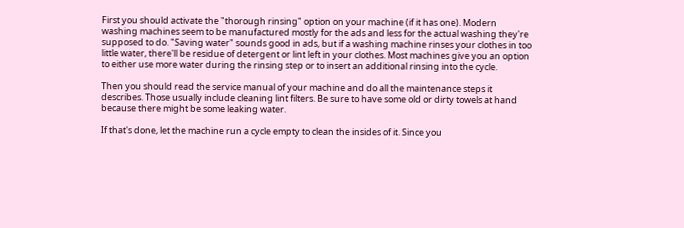First you should activate the "thorough rinsing" option on your machine (if it has one). Modern washing machines seem to be manufactured mostly for the ads and less for the actual washing they're supposed to do. "Saving water" sounds good in ads, but if a washing machine rinses your clothes in too little water, there'll be residue of detergent or lint left in your clothes. Most machines give you an option to either use more water during the rinsing step or to insert an additional rinsing into the cycle.

Then you should read the service manual of your machine and do all the maintenance steps it describes. Those usually include cleaning lint filters. Be sure to have some old or dirty towels at hand because there might be some leaking water.

If that's done, let the machine run a cycle empty to clean the insides of it. Since you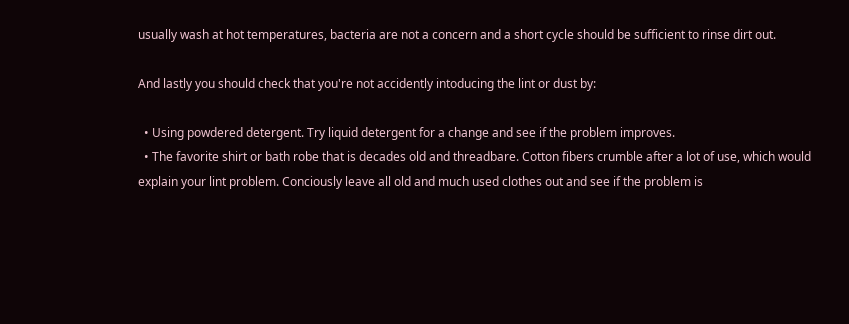usually wash at hot temperatures, bacteria are not a concern and a short cycle should be sufficient to rinse dirt out.

And lastly you should check that you're not accidently intoducing the lint or dust by:

  • Using powdered detergent. Try liquid detergent for a change and see if the problem improves.
  • The favorite shirt or bath robe that is decades old and threadbare. Cotton fibers crumble after a lot of use, which would explain your lint problem. Conciously leave all old and much used clothes out and see if the problem is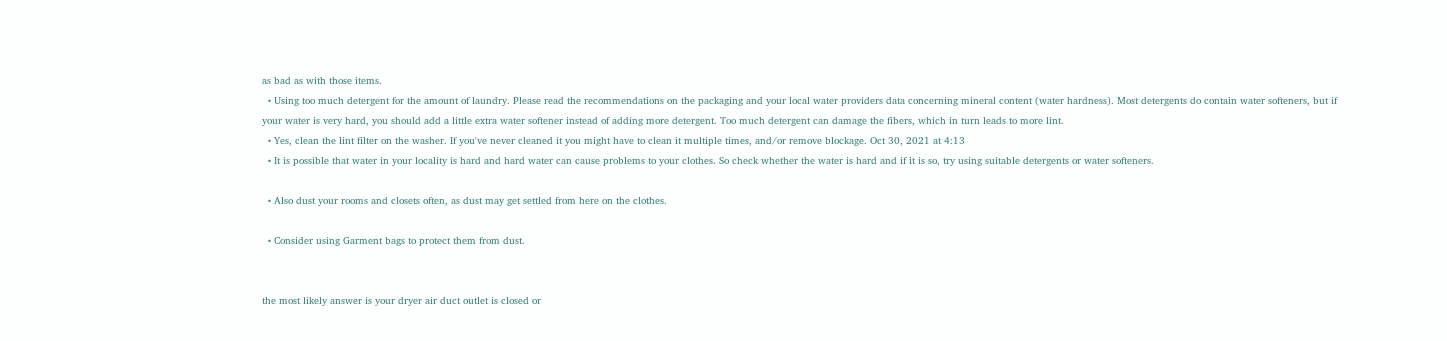as bad as with those items.
  • Using too much detergent for the amount of laundry. Please read the recommendations on the packaging and your local water providers data concerning mineral content (water hardness). Most detergents do contain water softeners, but if your water is very hard, you should add a little extra water softener instead of adding more detergent. Too much detergent can damage the fibers, which in turn leads to more lint.
  • Yes, clean the lint filter on the washer. If you've never cleaned it you might have to clean it multiple times, and/or remove blockage. Oct 30, 2021 at 4:13
  • It is possible that water in your locality is hard and hard water can cause problems to your clothes. So check whether the water is hard and if it is so, try using suitable detergents or water softeners.

  • Also dust your rooms and closets often, as dust may get settled from here on the clothes.

  • Consider using Garment bags to protect them from dust.


the most likely answer is your dryer air duct outlet is closed or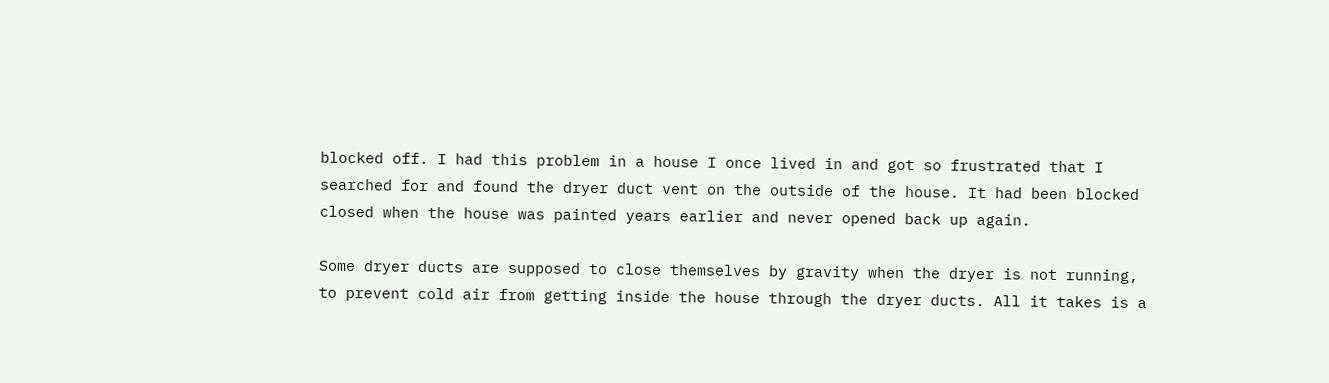blocked off. I had this problem in a house I once lived in and got so frustrated that I searched for and found the dryer duct vent on the outside of the house. It had been blocked closed when the house was painted years earlier and never opened back up again.

Some dryer ducts are supposed to close themselves by gravity when the dryer is not running, to prevent cold air from getting inside the house through the dryer ducts. All it takes is a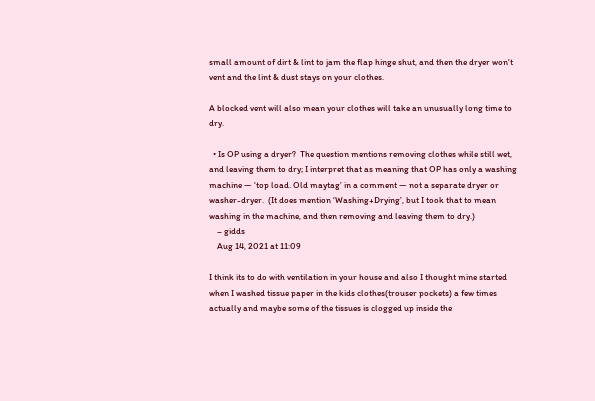small amount of dirt & lint to jam the flap hinge shut, and then the dryer won't vent and the lint & dust stays on your clothes.

A blocked vent will also mean your clothes will take an unusually long time to dry.

  • Is OP using a dryer?  The question mentions removing clothes while still wet, and leaving them to dry; I interpret that as meaning that OP has only a washing machine — ‘top load. Old maytag’ in a comment — not a separate dryer or washer-dryer.  (It does mention ‘Washing+Drying’, but I took that to mean washing in the machine, and then removing and leaving them to dry.)
    – gidds
    Aug 14, 2021 at 11:09

I think its to do with ventilation in your house and also I thought mine started when I washed tissue paper in the kids clothes(trouser pockets) a few times actually and maybe some of the tissues is clogged up inside the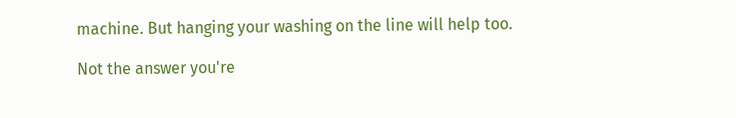machine. But hanging your washing on the line will help too.

Not the answer you're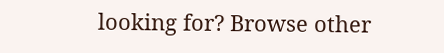looking for? Browse other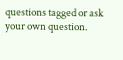questions tagged or ask your own question.